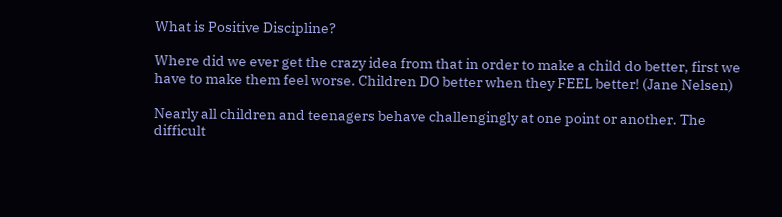What is Positive Discipline?

Where did we ever get the crazy idea from that in order to make a child do better, first we have to make them feel worse. Children DO better when they FEEL better! (Jane Nelsen)

Nearly all children and teenagers behave challengingly at one point or another. The difficult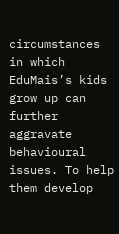circumstances in which EduMais’s kids grow up can further aggravate behavioural issues. To help them develop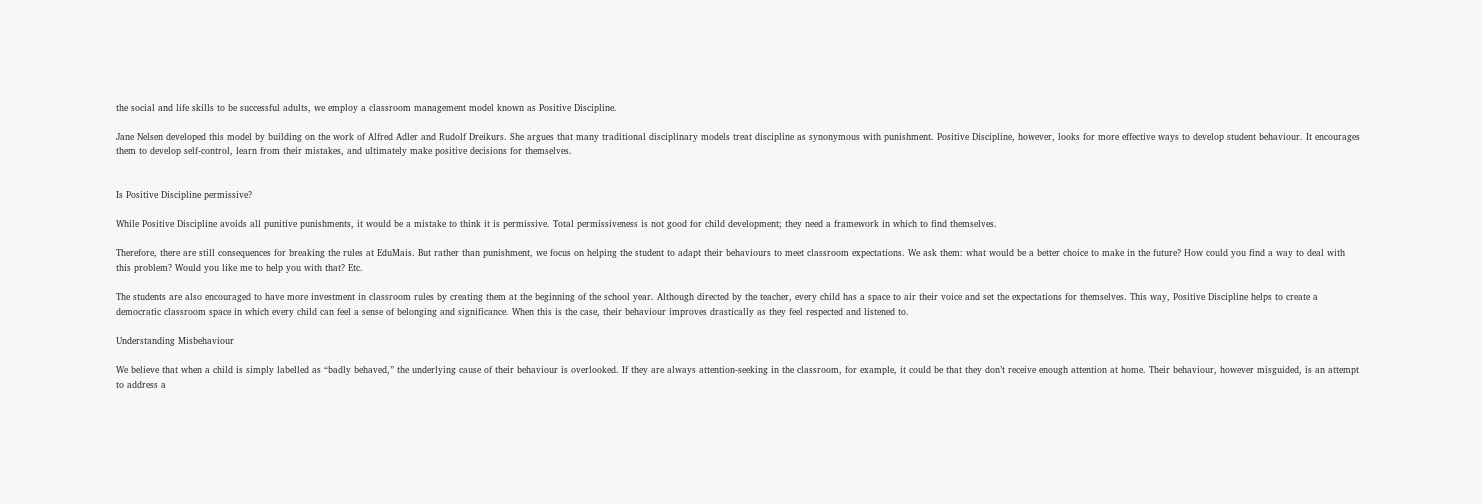the social and life skills to be successful adults, we employ a classroom management model known as Positive Discipline.

Jane Nelsen developed this model by building on the work of Alfred Adler and Rudolf Dreikurs. She argues that many traditional disciplinary models treat discipline as synonymous with punishment. Positive Discipline, however, looks for more effective ways to develop student behaviour. It encourages them to develop self-control, learn from their mistakes, and ultimately make positive decisions for themselves.


Is Positive Discipline permissive?

While Positive Discipline avoids all punitive punishments, it would be a mistake to think it is permissive. Total permissiveness is not good for child development; they need a framework in which to find themselves.

Therefore, there are still consequences for breaking the rules at EduMais. But rather than punishment, we focus on helping the student to adapt their behaviours to meet classroom expectations. We ask them: what would be a better choice to make in the future? How could you find a way to deal with this problem? Would you like me to help you with that? Etc.

The students are also encouraged to have more investment in classroom rules by creating them at the beginning of the school year. Although directed by the teacher, every child has a space to air their voice and set the expectations for themselves. This way, Positive Discipline helps to create a democratic classroom space in which every child can feel a sense of belonging and significance. When this is the case, their behaviour improves drastically as they feel respected and listened to.

Understanding Misbehaviour

We believe that when a child is simply labelled as “badly behaved,” the underlying cause of their behaviour is overlooked. If they are always attention-seeking in the classroom, for example, it could be that they don’t receive enough attention at home. Their behaviour, however misguided, is an attempt to address a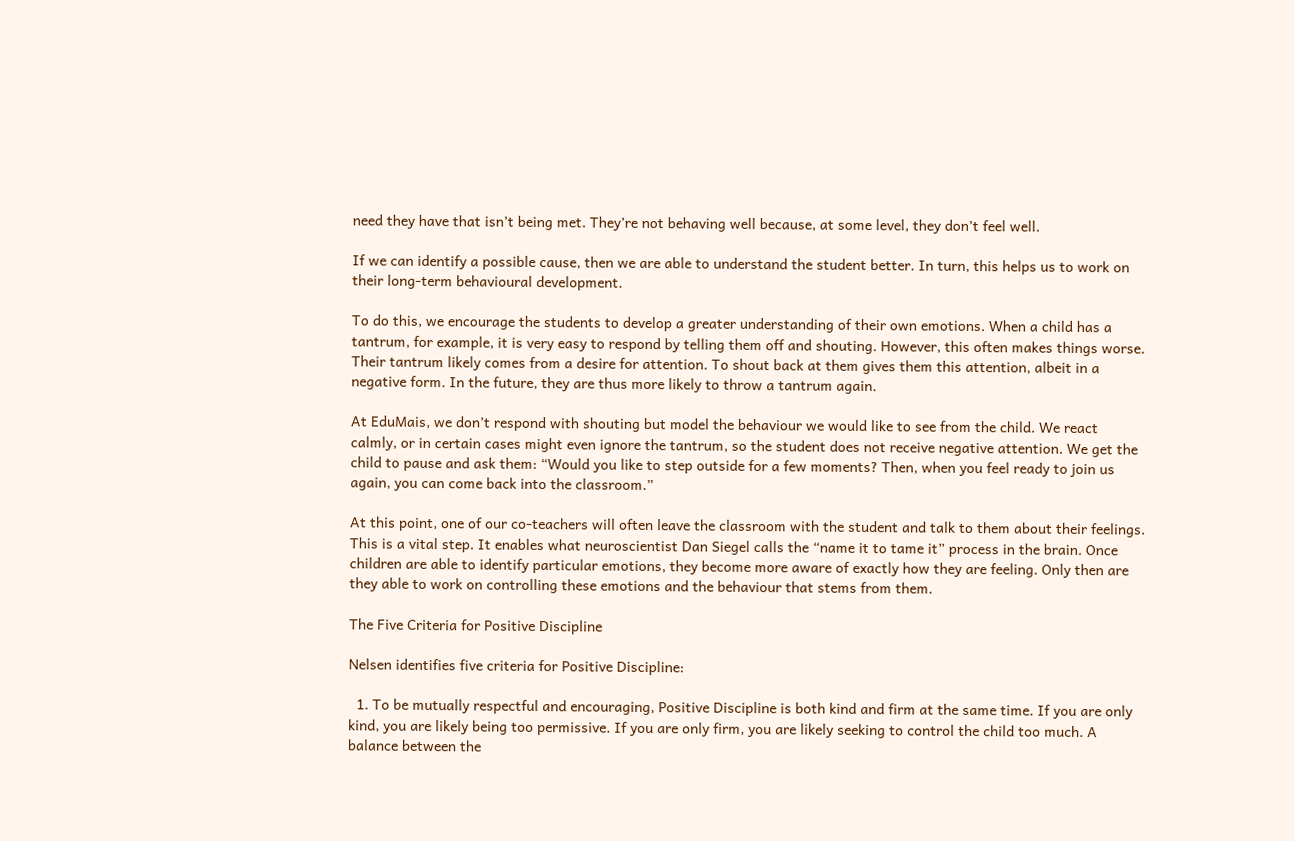need they have that isn’t being met. They’re not behaving well because, at some level, they don’t feel well.

If we can identify a possible cause, then we are able to understand the student better. In turn, this helps us to work on their long-term behavioural development.

To do this, we encourage the students to develop a greater understanding of their own emotions. When a child has a tantrum, for example, it is very easy to respond by telling them off and shouting. However, this often makes things worse. Their tantrum likely comes from a desire for attention. To shout back at them gives them this attention, albeit in a negative form. In the future, they are thus more likely to throw a tantrum again.

At EduMais, we don’t respond with shouting but model the behaviour we would like to see from the child. We react calmly, or in certain cases might even ignore the tantrum, so the student does not receive negative attention. We get the child to pause and ask them: “Would you like to step outside for a few moments? Then, when you feel ready to join us again, you can come back into the classroom.”

At this point, one of our co-teachers will often leave the classroom with the student and talk to them about their feelings. This is a vital step. It enables what neuroscientist Dan Siegel calls the “name it to tame it” process in the brain. Once children are able to identify particular emotions, they become more aware of exactly how they are feeling. Only then are they able to work on controlling these emotions and the behaviour that stems from them.

The Five Criteria for Positive Discipline

Nelsen identifies five criteria for Positive Discipline:

  1. To be mutually respectful and encouraging, Positive Discipline is both kind and firm at the same time. If you are only kind, you are likely being too permissive. If you are only firm, you are likely seeking to control the child too much. A balance between the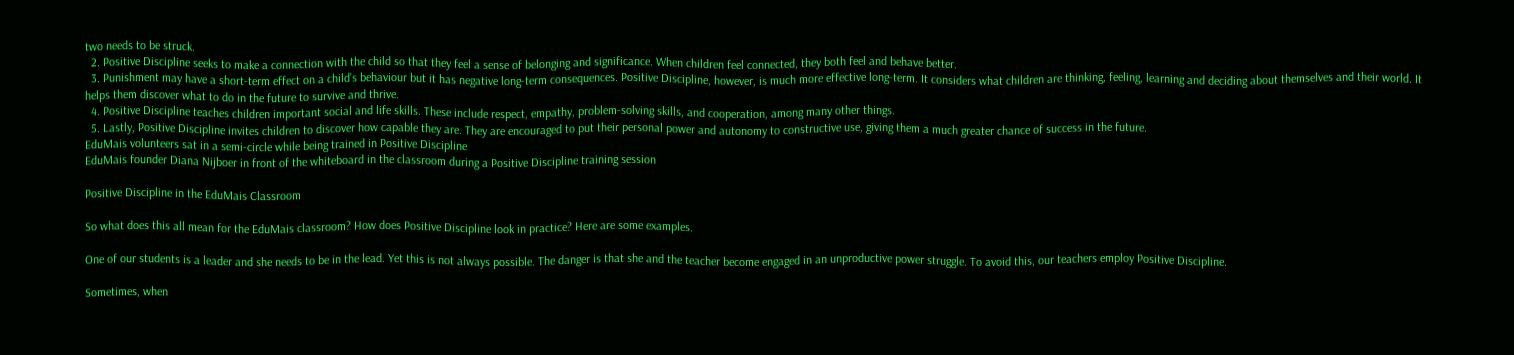two needs to be struck.
  2. Positive Discipline seeks to make a connection with the child so that they feel a sense of belonging and significance. When children feel connected, they both feel and behave better.
  3. Punishment may have a short-term effect on a child’s behaviour but it has negative long-term consequences. Positive Discipline, however, is much more effective long-term. It considers what children are thinking, feeling, learning and deciding about themselves and their world. It helps them discover what to do in the future to survive and thrive.
  4. Positive Discipline teaches children important social and life skills. These include respect, empathy, problem-solving skills, and cooperation, among many other things.
  5. Lastly, Positive Discipline invites children to discover how capable they are. They are encouraged to put their personal power and autonomy to constructive use, giving them a much greater chance of success in the future.
EduMais volunteers sat in a semi-circle while being trained in Positive Discipline
EduMais founder Diana Nijboer in front of the whiteboard in the classroom during a Positive Discipline training session

Positive Discipline in the EduMais Classroom

So what does this all mean for the EduMais classroom? How does Positive Discipline look in practice? Here are some examples.

One of our students is a leader and she needs to be in the lead. Yet this is not always possible. The danger is that she and the teacher become engaged in an unproductive power struggle. To avoid this, our teachers employ Positive Discipline.

Sometimes, when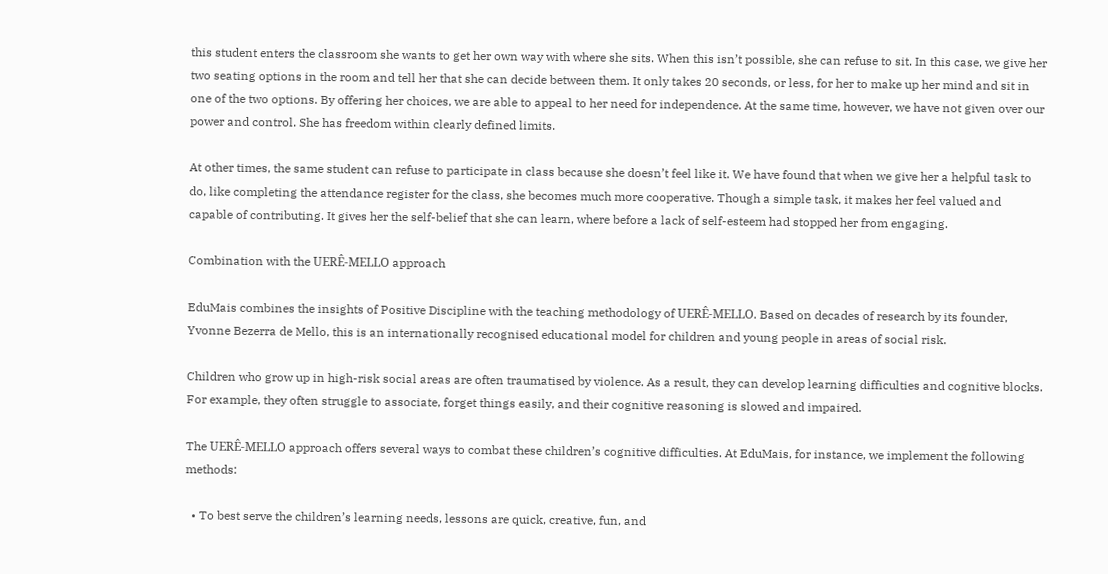this student enters the classroom she wants to get her own way with where she sits. When this isn’t possible, she can refuse to sit. In this case, we give her two seating options in the room and tell her that she can decide between them. It only takes 20 seconds, or less, for her to make up her mind and sit in one of the two options. By offering her choices, we are able to appeal to her need for independence. At the same time, however, we have not given over our power and control. She has freedom within clearly defined limits.

At other times, the same student can refuse to participate in class because she doesn’t feel like it. We have found that when we give her a helpful task to do, like completing the attendance register for the class, she becomes much more cooperative. Though a simple task, it makes her feel valued and capable of contributing. It gives her the self-belief that she can learn, where before a lack of self-esteem had stopped her from engaging.

Combination with the UERÊ-MELLO approach

EduMais combines the insights of Positive Discipline with the teaching methodology of UERÊ-MELLO. Based on decades of research by its founder, Yvonne Bezerra de Mello, this is an internationally recognised educational model for children and young people in areas of social risk.

Children who grow up in high-risk social areas are often traumatised by violence. As a result, they can develop learning difficulties and cognitive blocks. For example, they often struggle to associate, forget things easily, and their cognitive reasoning is slowed and impaired.

The UERÊ-MELLO approach offers several ways to combat these children’s cognitive difficulties. At EduMais, for instance, we implement the following methods:

  • To best serve the children’s learning needs, lessons are quick, creative, fun, and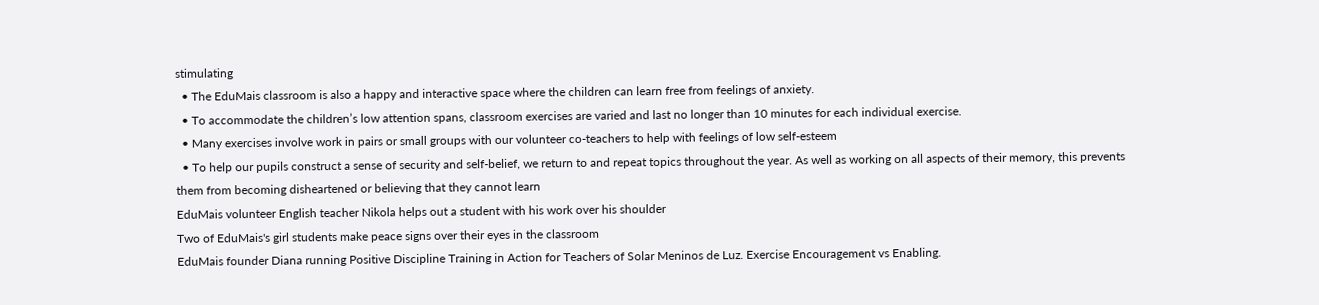stimulating
  • The EduMais classroom is also a happy and interactive space where the children can learn free from feelings of anxiety.
  • To accommodate the children’s low attention spans, classroom exercises are varied and last no longer than 10 minutes for each individual exercise.
  • Many exercises involve work in pairs or small groups with our volunteer co-teachers to help with feelings of low self-esteem
  • To help our pupils construct a sense of security and self-belief, we return to and repeat topics throughout the year. As well as working on all aspects of their memory, this prevents them from becoming disheartened or believing that they cannot learn
EduMais volunteer English teacher Nikola helps out a student with his work over his shoulder
Two of EduMais's girl students make peace signs over their eyes in the classroom
EduMais founder Diana running Positive Discipline Training in Action for Teachers of Solar Meninos de Luz. Exercise Encouragement vs Enabling.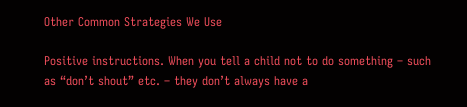Other Common Strategies We Use

Positive instructions. When you tell a child not to do something – such as “don’t shout” etc. – they don’t always have a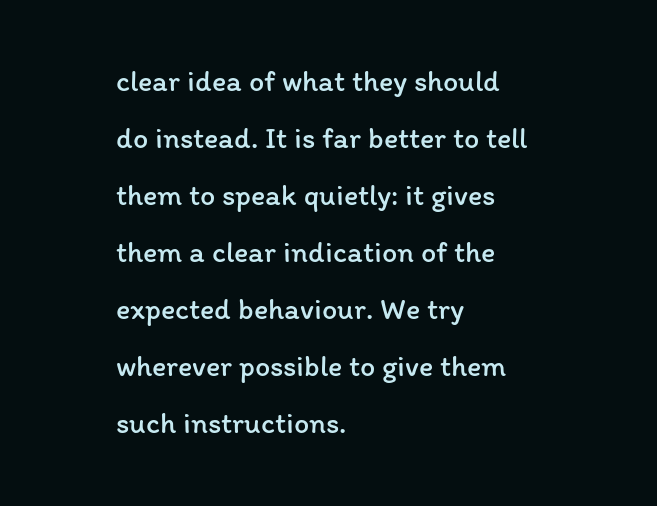clear idea of what they should do instead. It is far better to tell them to speak quietly: it gives them a clear indication of the expected behaviour. We try wherever possible to give them such instructions.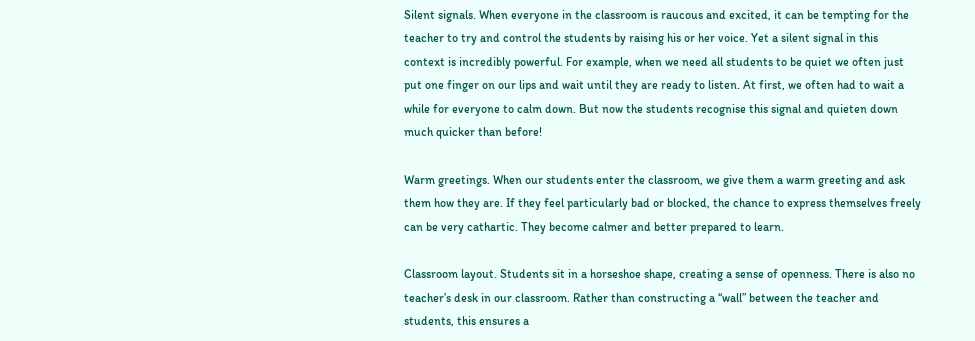Silent signals. When everyone in the classroom is raucous and excited, it can be tempting for the teacher to try and control the students by raising his or her voice. Yet a silent signal in this context is incredibly powerful. For example, when we need all students to be quiet we often just put one finger on our lips and wait until they are ready to listen. At first, we often had to wait a while for everyone to calm down. But now the students recognise this signal and quieten down much quicker than before!

Warm greetings. When our students enter the classroom, we give them a warm greeting and ask them how they are. If they feel particularly bad or blocked, the chance to express themselves freely can be very cathartic. They become calmer and better prepared to learn.

Classroom layout. Students sit in a horseshoe shape, creating a sense of openness. There is also no teacher’s desk in our classroom. Rather than constructing a “wall” between the teacher and students, this ensures a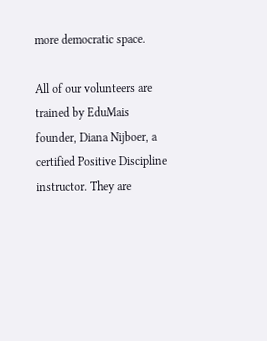more democratic space.

All of our volunteers are trained by EduMais founder, Diana Nijboer, a certified Positive Discipline instructor. They are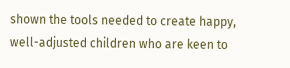shown the tools needed to create happy, well-adjusted children who are keen to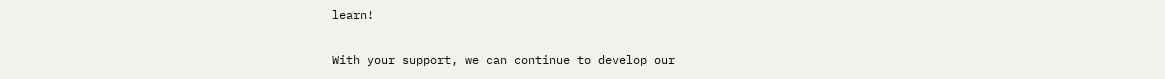learn!

With your support, we can continue to develop our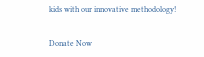kids with our innovative methodology!


Donate Now